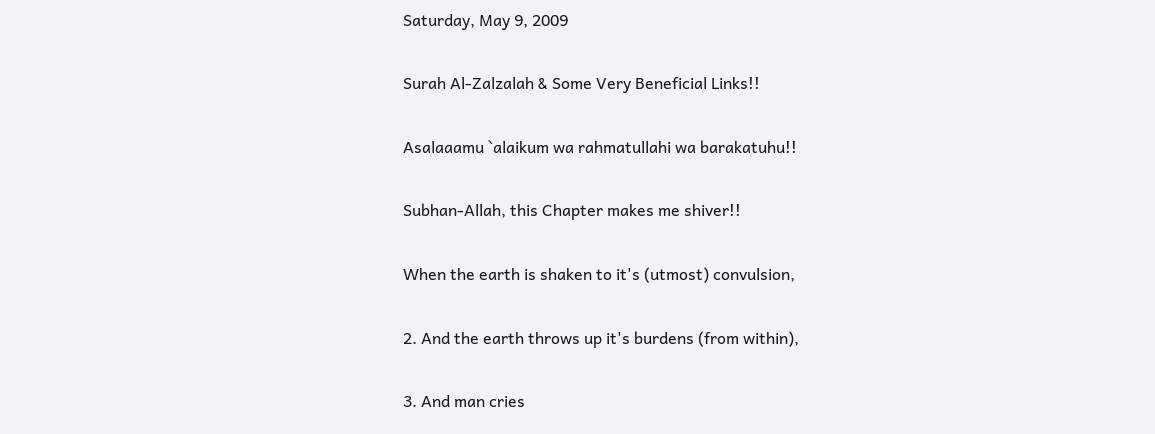Saturday, May 9, 2009

Surah Al-Zalzalah & Some Very Beneficial Links!!

Asalaaamu `alaikum wa rahmatullahi wa barakatuhu!!

Subhan-Allah, this Chapter makes me shiver!!

When the earth is shaken to it's (utmost) convulsion,

2. And the earth throws up it's burdens (from within),

3. And man cries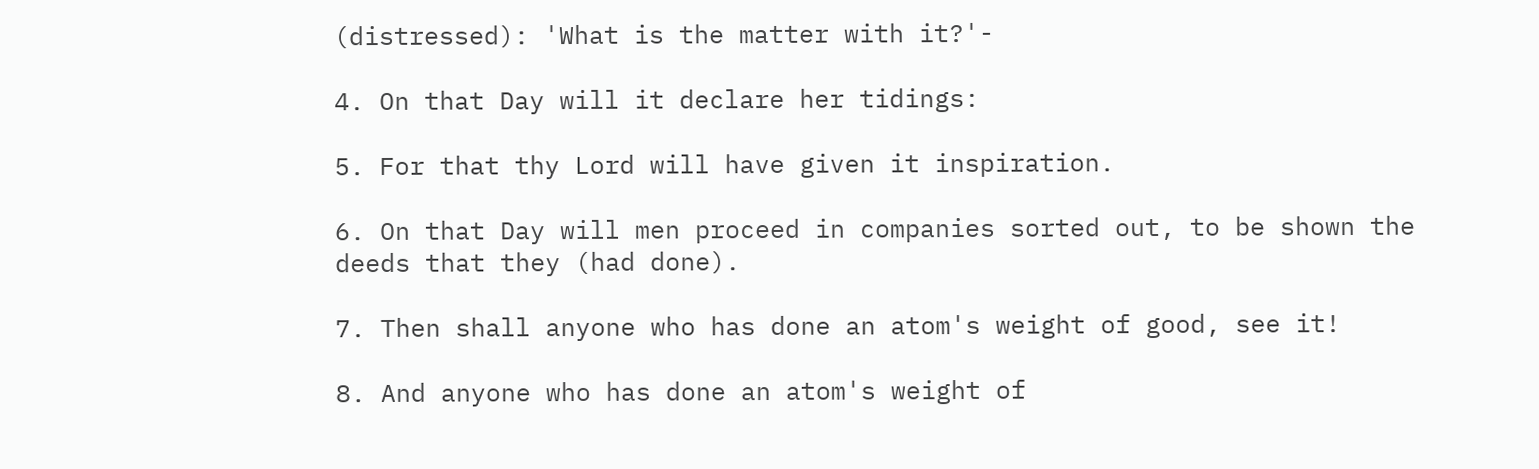(distressed): 'What is the matter with it?'-

4. On that Day will it declare her tidings:

5. For that thy Lord will have given it inspiration.

6. On that Day will men proceed in companies sorted out, to be shown the deeds that they (had done).

7. Then shall anyone who has done an atom's weight of good, see it!

8. And anyone who has done an atom's weight of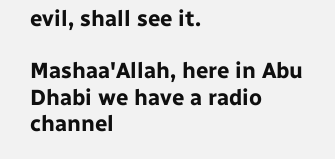evil, shall see it.

Mashaa'Allah, here in Abu Dhabi we have a radio channel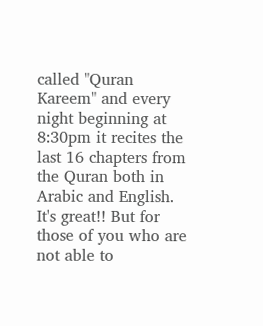called "Quran Kareem" and every night beginning at 8:30pm it recites the last 16 chapters from the Quran both in Arabic and English. It's great!! But for those of you who are not able to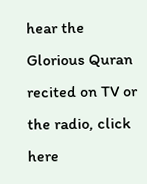hear the Glorious Quran recited on TV or the radio, click here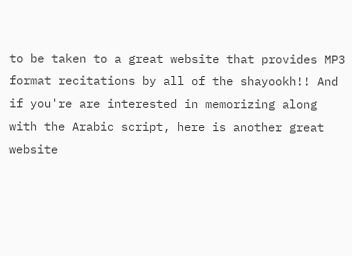to be taken to a great website that provides MP3 format recitations by all of the shayookh!! And if you're are interested in memorizing along with the Arabic script, here is another great website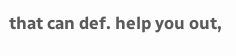that can def. help you out,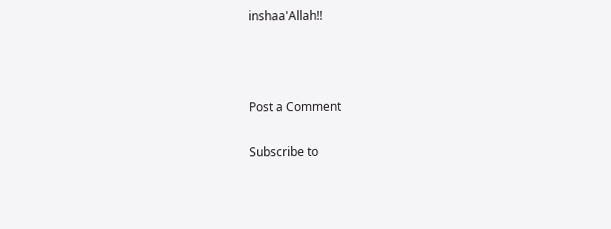inshaa'Allah!!



Post a Comment

Subscribe to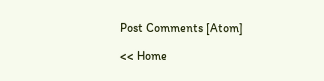Post Comments [Atom]

<< Home